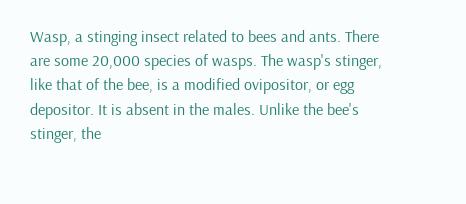Wasp, a stinging insect related to bees and ants. There are some 20,000 species of wasps. The wasp's stinger, like that of the bee, is a modified ovipositor, or egg depositor. It is absent in the males. Unlike the bee's stinger, the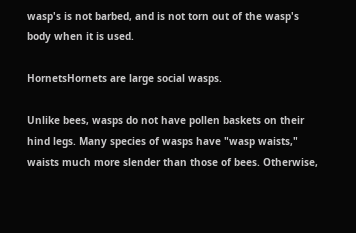wasp's is not barbed, and is not torn out of the wasp's body when it is used.

HornetsHornets are large social wasps.

Unlike bees, wasps do not have pollen baskets on their hind legs. Many species of wasps have "wasp waists," waists much more slender than those of bees. Otherwise,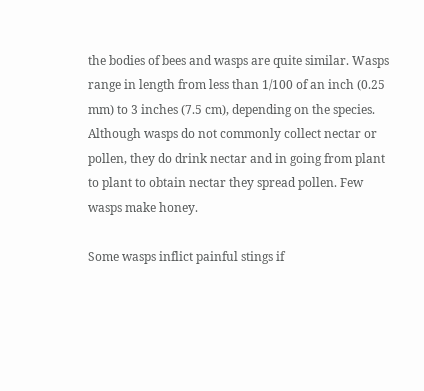the bodies of bees and wasps are quite similar. Wasps range in length from less than 1/100 of an inch (0.25 mm) to 3 inches (7.5 cm), depending on the species. Although wasps do not commonly collect nectar or pollen, they do drink nectar and in going from plant to plant to obtain nectar they spread pollen. Few wasps make honey.

Some wasps inflict painful stings if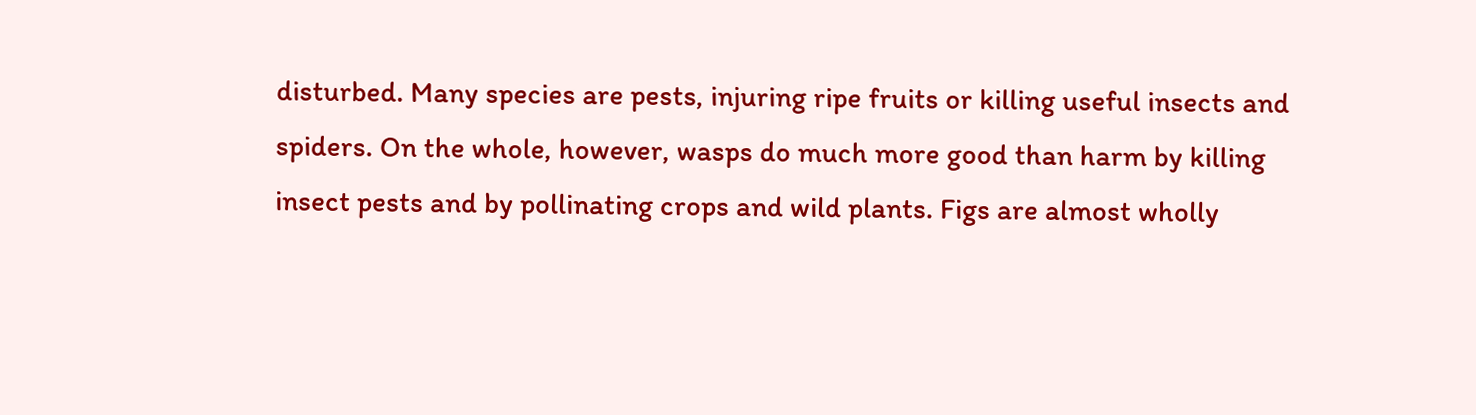disturbed. Many species are pests, injuring ripe fruits or killing useful insects and spiders. On the whole, however, wasps do much more good than harm by killing insect pests and by pollinating crops and wild plants. Figs are almost wholly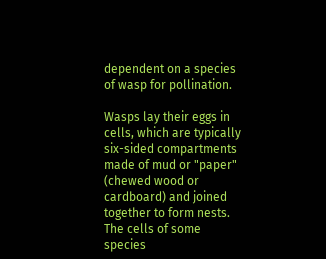dependent on a species of wasp for pollination.

Wasps lay their eggs in cells, which are typically six-sided compartments made of mud or "paper" (chewed wood or cardboard) and joined together to form nests. The cells of some species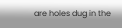are holes dug in the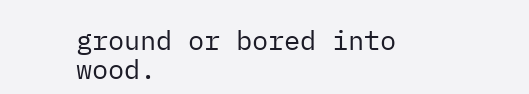ground or bored into wood.